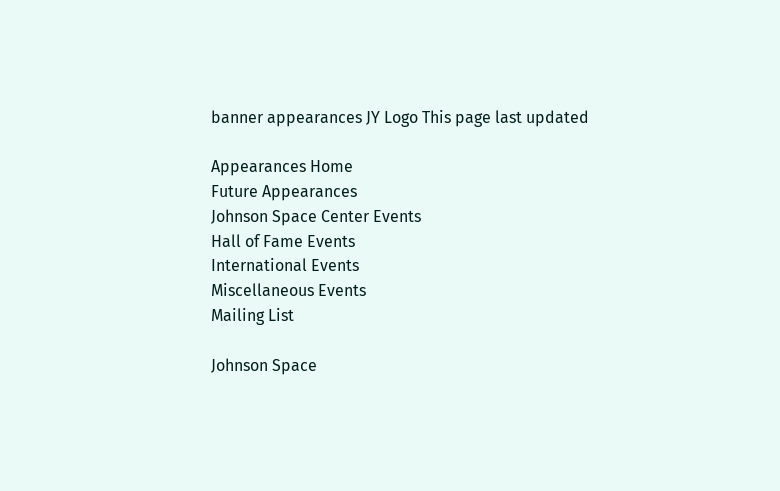banner appearances JY Logo This page last updated

Appearances Home
Future Appearances
Johnson Space Center Events
Hall of Fame Events
International Events
Miscellaneous Events
Mailing List

Johnson Space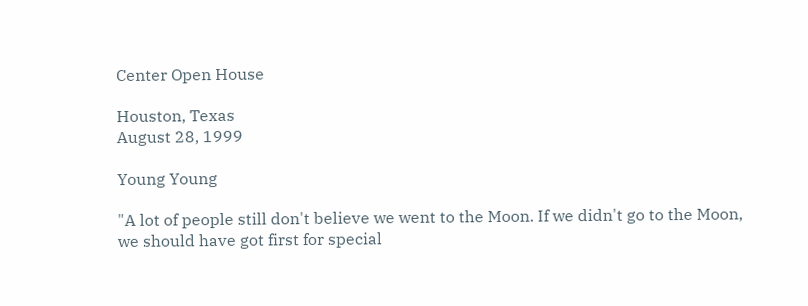Center Open House

Houston, Texas
August 28, 1999

Young Young

"A lot of people still don't believe we went to the Moon. If we didn't go to the Moon, we should have got first for special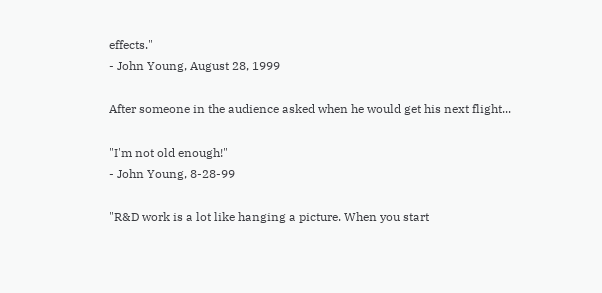effects."
- John Young, August 28, 1999

After someone in the audience asked when he would get his next flight...

"I'm not old enough!"
- John Young, 8-28-99

"R&D work is a lot like hanging a picture. When you start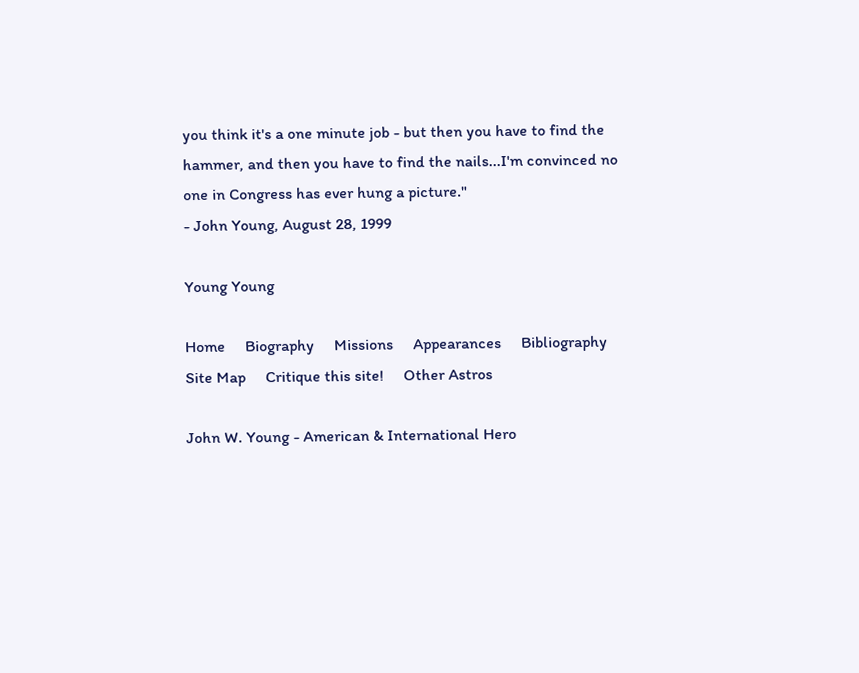you think it's a one minute job - but then you have to find the hammer, and then you have to find the nails...I'm convinced no one in Congress has ever hung a picture."
- John Young, August 28, 1999

Young Young

Home     Biography     Missions     Appearances     Bibliography     Site Map     Critique this site!     Other Astros

John W. Young - American & International Hero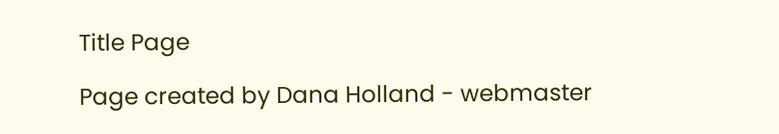Title Page

Page created by Dana Holland - webmaster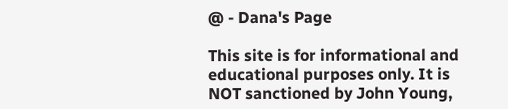@ - Dana's Page

This site is for informational and educational purposes only. It is NOT sanctioned by John Young,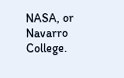NASA, or Navarro College.